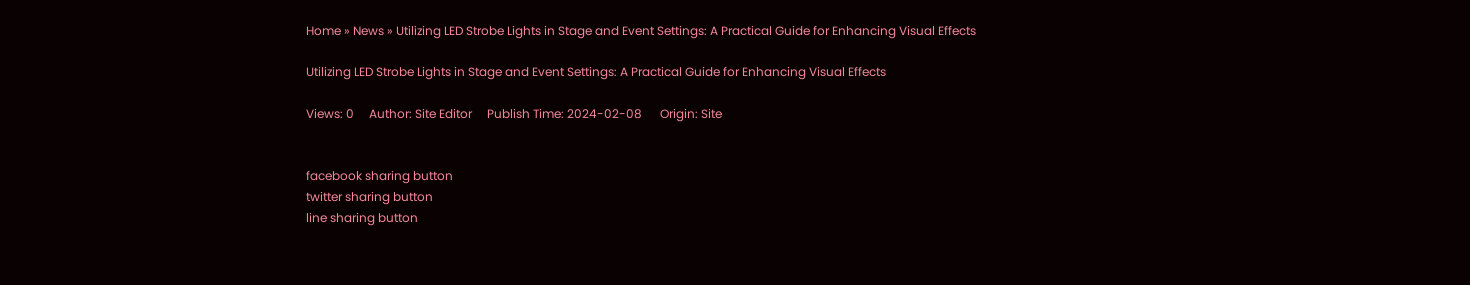Home » News » Utilizing LED Strobe Lights in Stage and Event Settings: A Practical Guide for Enhancing Visual Effects

Utilizing LED Strobe Lights in Stage and Event Settings: A Practical Guide for Enhancing Visual Effects

Views: 0     Author: Site Editor     Publish Time: 2024-02-08      Origin: Site


facebook sharing button
twitter sharing button
line sharing button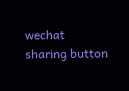wechat sharing button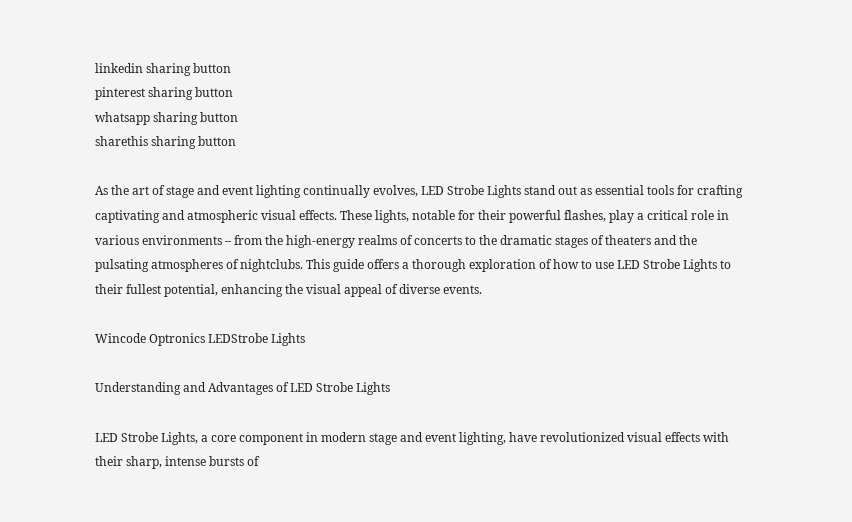linkedin sharing button
pinterest sharing button
whatsapp sharing button
sharethis sharing button

As the art of stage and event lighting continually evolves, LED Strobe Lights stand out as essential tools for crafting captivating and atmospheric visual effects. These lights, notable for their powerful flashes, play a critical role in various environments – from the high-energy realms of concerts to the dramatic stages of theaters and the pulsating atmospheres of nightclubs. This guide offers a thorough exploration of how to use LED Strobe Lights to their fullest potential, enhancing the visual appeal of diverse events.

Wincode Optronics LEDStrobe Lights

Understanding and Advantages of LED Strobe Lights

LED Strobe Lights, a core component in modern stage and event lighting, have revolutionized visual effects with their sharp, intense bursts of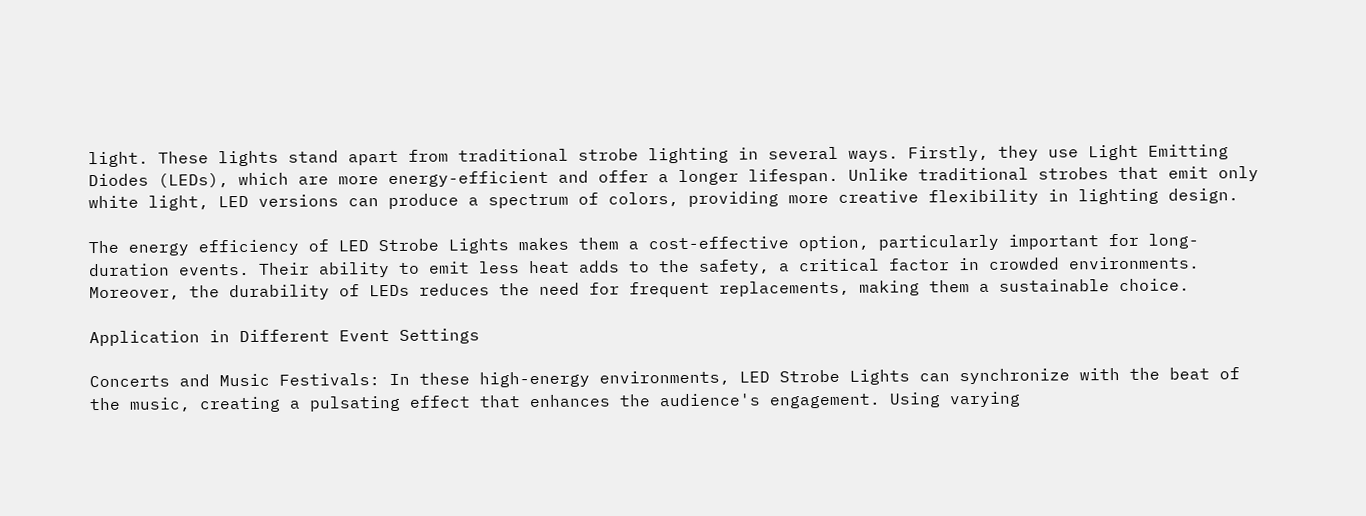light. These lights stand apart from traditional strobe lighting in several ways. Firstly, they use Light Emitting Diodes (LEDs), which are more energy-efficient and offer a longer lifespan. Unlike traditional strobes that emit only white light, LED versions can produce a spectrum of colors, providing more creative flexibility in lighting design.

The energy efficiency of LED Strobe Lights makes them a cost-effective option, particularly important for long-duration events. Their ability to emit less heat adds to the safety, a critical factor in crowded environments. Moreover, the durability of LEDs reduces the need for frequent replacements, making them a sustainable choice.

Application in Different Event Settings

Concerts and Music Festivals: In these high-energy environments, LED Strobe Lights can synchronize with the beat of the music, creating a pulsating effect that enhances the audience's engagement. Using varying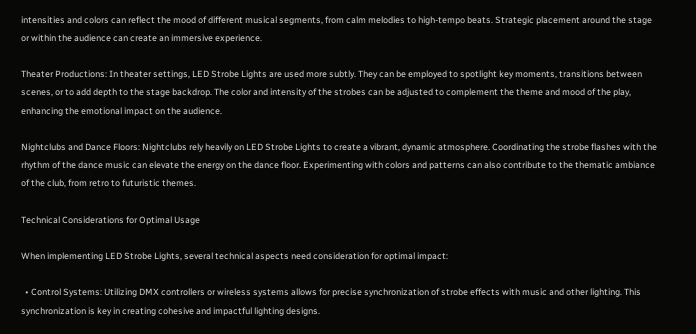intensities and colors can reflect the mood of different musical segments, from calm melodies to high-tempo beats. Strategic placement around the stage or within the audience can create an immersive experience.

Theater Productions: In theater settings, LED Strobe Lights are used more subtly. They can be employed to spotlight key moments, transitions between scenes, or to add depth to the stage backdrop. The color and intensity of the strobes can be adjusted to complement the theme and mood of the play, enhancing the emotional impact on the audience.

Nightclubs and Dance Floors: Nightclubs rely heavily on LED Strobe Lights to create a vibrant, dynamic atmosphere. Coordinating the strobe flashes with the rhythm of the dance music can elevate the energy on the dance floor. Experimenting with colors and patterns can also contribute to the thematic ambiance of the club, from retro to futuristic themes.

Technical Considerations for Optimal Usage

When implementing LED Strobe Lights, several technical aspects need consideration for optimal impact:

  • Control Systems: Utilizing DMX controllers or wireless systems allows for precise synchronization of strobe effects with music and other lighting. This synchronization is key in creating cohesive and impactful lighting designs.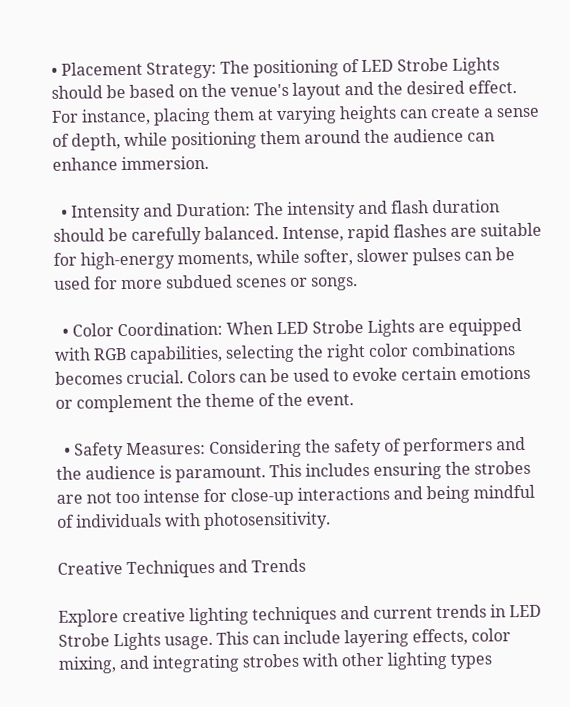• Placement Strategy: The positioning of LED Strobe Lights should be based on the venue's layout and the desired effect. For instance, placing them at varying heights can create a sense of depth, while positioning them around the audience can enhance immersion.

  • Intensity and Duration: The intensity and flash duration should be carefully balanced. Intense, rapid flashes are suitable for high-energy moments, while softer, slower pulses can be used for more subdued scenes or songs.

  • Color Coordination: When LED Strobe Lights are equipped with RGB capabilities, selecting the right color combinations becomes crucial. Colors can be used to evoke certain emotions or complement the theme of the event.

  • Safety Measures: Considering the safety of performers and the audience is paramount. This includes ensuring the strobes are not too intense for close-up interactions and being mindful of individuals with photosensitivity.

Creative Techniques and Trends

Explore creative lighting techniques and current trends in LED Strobe Lights usage. This can include layering effects, color mixing, and integrating strobes with other lighting types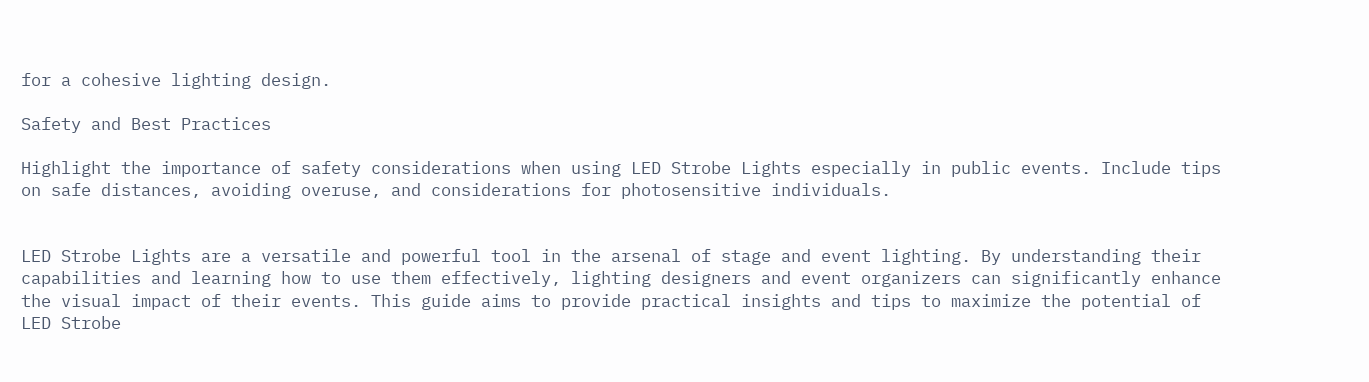for a cohesive lighting design.

Safety and Best Practices

Highlight the importance of safety considerations when using LED Strobe Lights especially in public events. Include tips on safe distances, avoiding overuse, and considerations for photosensitive individuals.


LED Strobe Lights are a versatile and powerful tool in the arsenal of stage and event lighting. By understanding their capabilities and learning how to use them effectively, lighting designers and event organizers can significantly enhance the visual impact of their events. This guide aims to provide practical insights and tips to maximize the potential of LED Strobe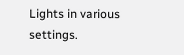Lights in various settings.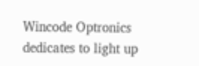Wincode Optronics dedicates to light up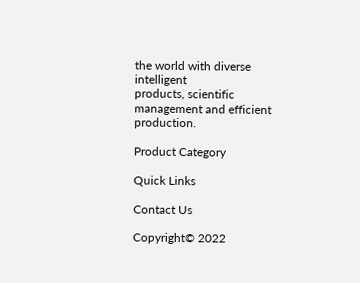the world with diverse intelligent
products, scientific management and efficient production.

Product Category

Quick Links

Contact Us

Copyright© 2022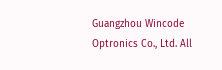Guangzhou Wincode Optronics Co., Ltd. All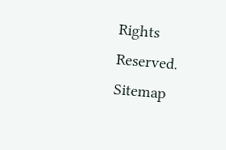Rights Reserved. Sitemap